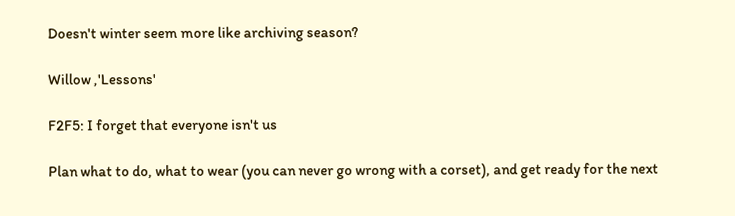Doesn't winter seem more like archiving season?

Willow ,'Lessons'

F2F5: I forget that everyone isn't us

Plan what to do, what to wear (you can never go wrong with a corset), and get ready for the next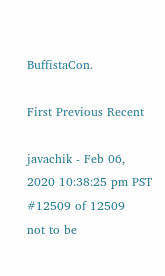BuffistaCon.

First Previous Recent

javachik - Feb 06, 2020 10:38:25 pm PST #12509 of 12509
not to be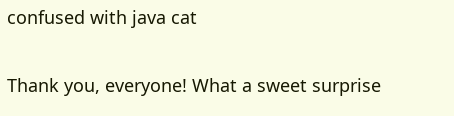confused with java cat

Thank you, everyone! What a sweet surprise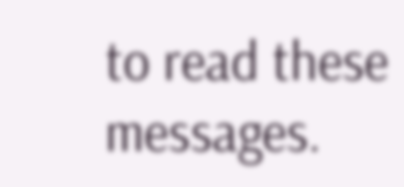to read these messages.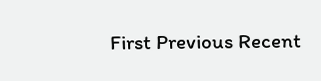First Previous Recent